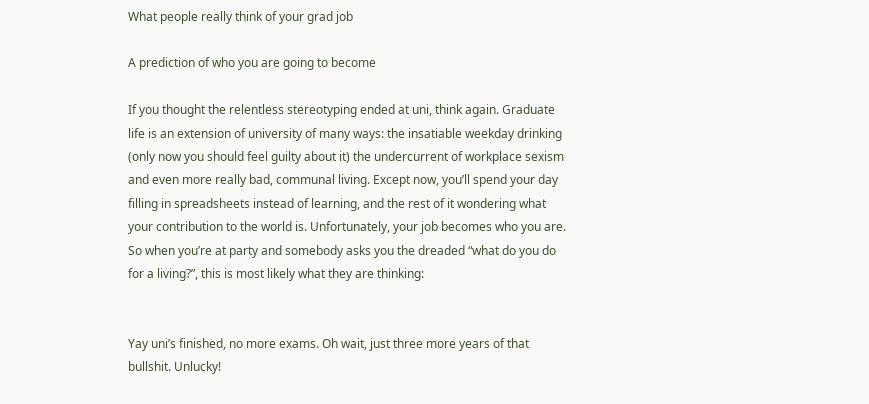What people really think of your grad job

A prediction of who you are going to become

If you thought the relentless stereotyping ended at uni, think again. Graduate life is an extension of university of many ways: the insatiable weekday drinking (only now you should feel guilty about it) the undercurrent of workplace sexism and even more really bad, communal living. Except now, you’ll spend your day filling in spreadsheets instead of learning, and the rest of it wondering what your contribution to the world is. Unfortunately, your job becomes who you are. So when you’re at party and somebody asks you the dreaded “what do you do for a living?”, this is most likely what they are thinking:


Yay uni’s finished, no more exams. Oh wait, just three more years of that bullshit. Unlucky!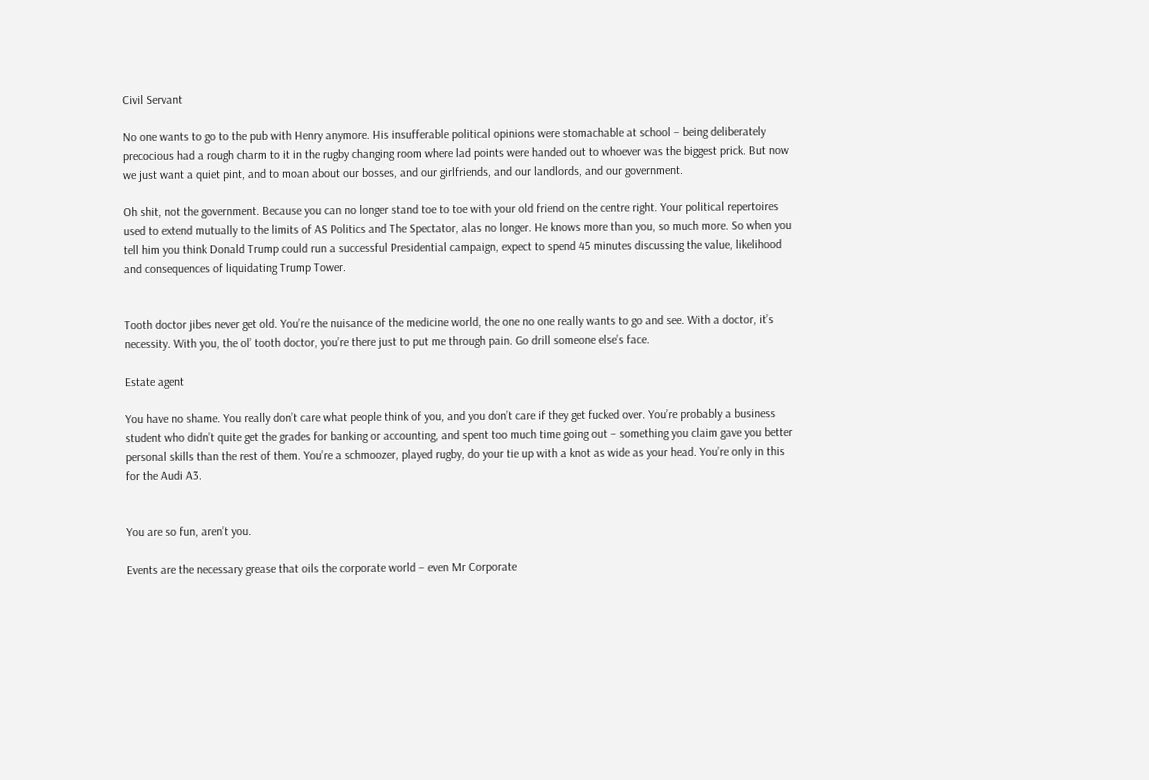Civil Servant

No one wants to go to the pub with Henry anymore. His insufferable political opinions were stomachable at school – being deliberately precocious had a rough charm to it in the rugby changing room where lad points were handed out to whoever was the biggest prick. But now we just want a quiet pint, and to moan about our bosses, and our girlfriends, and our landlords, and our government.

Oh shit, not the government. Because you can no longer stand toe to toe with your old friend on the centre right. Your political repertoires used to extend mutually to the limits of AS Politics and The Spectator, alas no longer. He knows more than you, so much more. So when you tell him you think Donald Trump could run a successful Presidential campaign, expect to spend 45 minutes discussing the value, likelihood and consequences of liquidating Trump Tower.


Tooth doctor jibes never get old. You’re the nuisance of the medicine world, the one no one really wants to go and see. With a doctor, it’s necessity. With you, the ol’ tooth doctor, you’re there just to put me through pain. Go drill someone else’s face.

Estate agent

You have no shame. You really don’t care what people think of you, and you don’t care if they get fucked over. You’re probably a business student who didn’t quite get the grades for banking or accounting, and spent too much time going out – something you claim gave you better personal skills than the rest of them. You’re a schmoozer, played rugby, do your tie up with a knot as wide as your head. You’re only in this for the Audi A3.


You are so fun, aren’t you.

Events are the necessary grease that oils the corporate world – even Mr Corporate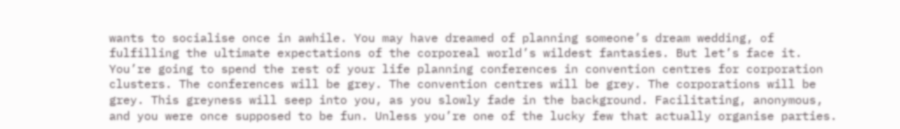wants to socialise once in awhile. You may have dreamed of planning someone’s dream wedding, of fulfilling the ultimate expectations of the corporeal world’s wildest fantasies. But let’s face it. You’re going to spend the rest of your life planning conferences in convention centres for corporation clusters. The conferences will be grey. The convention centres will be grey. The corporations will be grey. This greyness will seep into you, as you slowly fade in the background. Facilitating, anonymous, and you were once supposed to be fun. Unless you’re one of the lucky few that actually organise parties.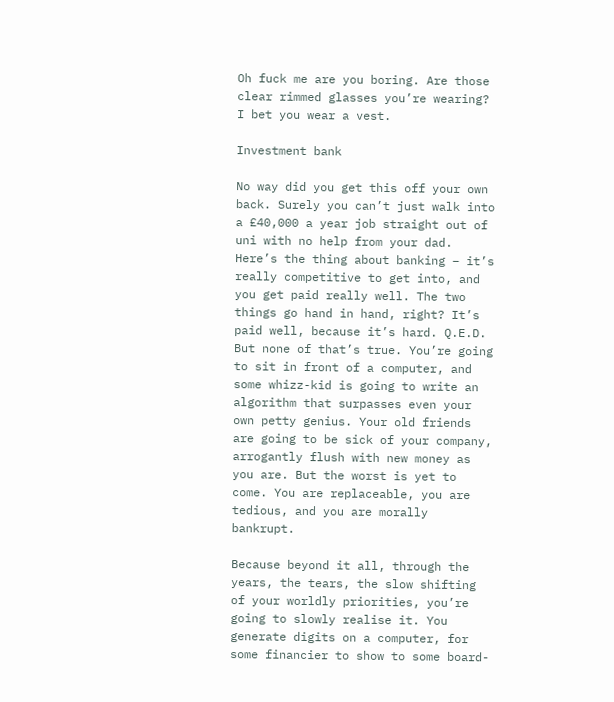Oh fuck me are you boring. Are those clear rimmed glasses you’re wearing? I bet you wear a vest.

Investment bank

No way did you get this off your own back. Surely you can’t just walk into a £40,000 a year job straight out of uni with no help from your dad. Here’s the thing about banking – it’s really competitive to get into, and you get paid really well. The two things go hand in hand, right? It’s paid well, because it’s hard. Q.E.D. But none of that’s true. You’re going to sit in front of a computer, and some whizz-kid is going to write an algorithm that surpasses even your own petty genius. Your old friends are going to be sick of your company, arrogantly flush with new money as you are. But the worst is yet to come. You are replaceable, you are tedious, and you are morally bankrupt.

Because beyond it all, through the years, the tears, the slow shifting of your worldly priorities, you’re going to slowly realise it. You generate digits on a computer, for some financier to show to some board-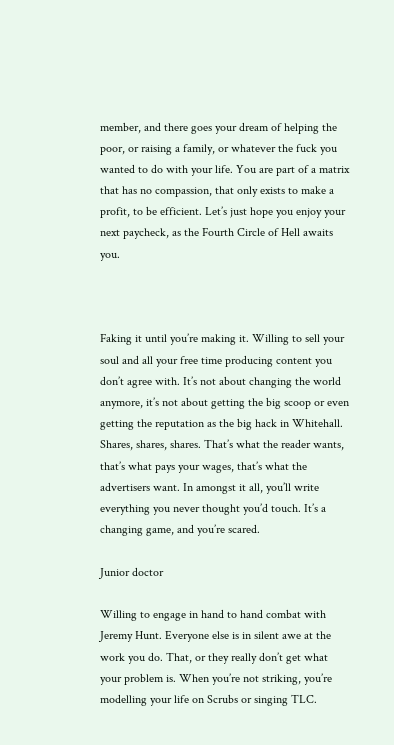member, and there goes your dream of helping the poor, or raising a family, or whatever the fuck you wanted to do with your life. You are part of a matrix that has no compassion, that only exists to make a profit, to be efficient. Let’s just hope you enjoy your next paycheck, as the Fourth Circle of Hell awaits you.



Faking it until you’re making it. Willing to sell your soul and all your free time producing content you don’t agree with. It’s not about changing the world anymore, it’s not about getting the big scoop or even getting the reputation as the big hack in Whitehall. Shares, shares, shares. That’s what the reader wants, that’s what pays your wages, that’s what the advertisers want. In amongst it all, you’ll write everything you never thought you’d touch. It’s a changing game, and you’re scared.

Junior doctor

Willing to engage in hand to hand combat with Jeremy Hunt. Everyone else is in silent awe at the work you do. That, or they really don’t get what your problem is. When you’re not striking, you’re modelling your life on Scrubs or singing TLC.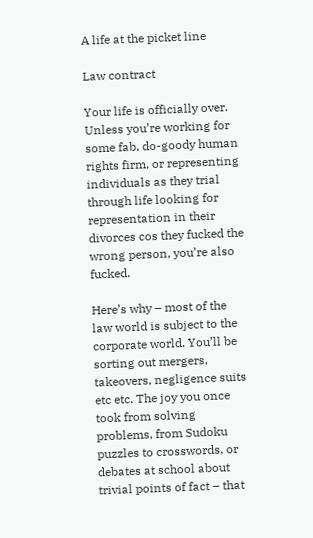A life at the picket line

Law contract

Your life is officially over. Unless you’re working for some fab, do-goody human rights firm, or representing individuals as they trial through life looking for representation in their divorces cos they fucked the wrong person, you’re also fucked.

Here’s why – most of the law world is subject to the corporate world. You’ll be sorting out mergers, takeovers, negligence suits etc etc. The joy you once took from solving problems, from Sudoku puzzles to crosswords, or debates at school about trivial points of fact – that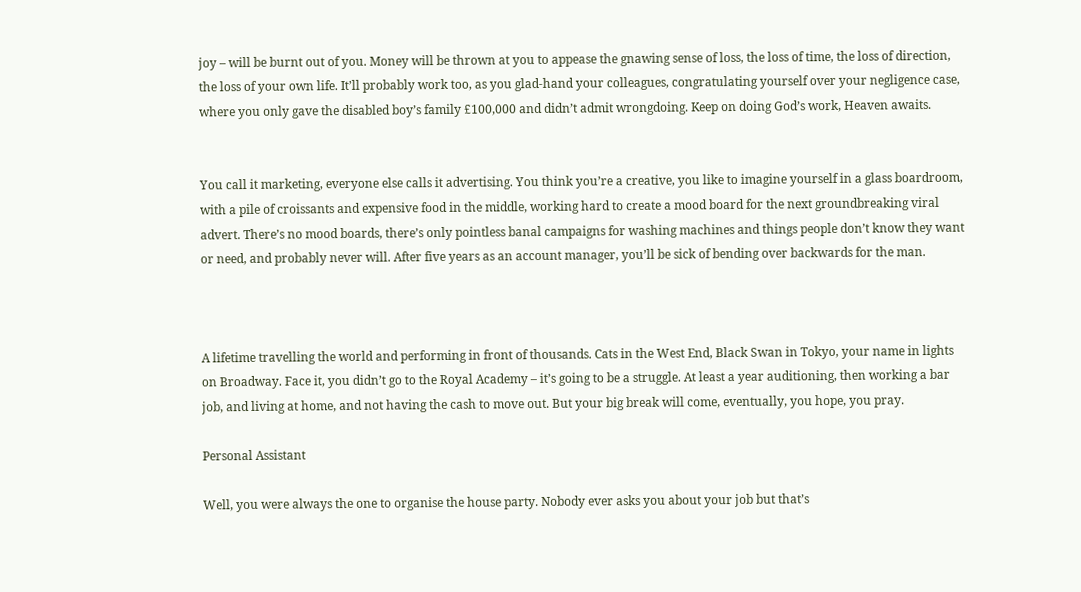joy – will be burnt out of you. Money will be thrown at you to appease the gnawing sense of loss, the loss of time, the loss of direction, the loss of your own life. It’ll probably work too, as you glad-hand your colleagues, congratulating yourself over your negligence case, where you only gave the disabled boy’s family £100,000 and didn’t admit wrongdoing. Keep on doing God’s work, Heaven awaits.


You call it marketing, everyone else calls it advertising. You think you’re a creative, you like to imagine yourself in a glass boardroom, with a pile of croissants and expensive food in the middle, working hard to create a mood board for the next groundbreaking viral advert. There’s no mood boards, there’s only pointless banal campaigns for washing machines and things people don’t know they want or need, and probably never will. After five years as an account manager, you’ll be sick of bending over backwards for the man.



A lifetime travelling the world and performing in front of thousands. Cats in the West End, Black Swan in Tokyo, your name in lights on Broadway. Face it, you didn’t go to the Royal Academy – it’s going to be a struggle. At least a year auditioning, then working a bar job, and living at home, and not having the cash to move out. But your big break will come, eventually, you hope, you pray.

Personal Assistant

Well, you were always the one to organise the house party. Nobody ever asks you about your job but that’s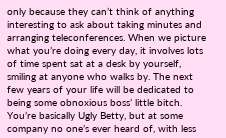only because they can’t think of anything interesting to ask about taking minutes and arranging teleconferences. When we picture what you’re doing every day, it involves lots of time spent sat at a desk by yourself, smiling at anyone who walks by. The next few years of your life will be dedicated to being some obnoxious boss’ little bitch. You’re basically Ugly Betty, but at some company no one’s ever heard of, with less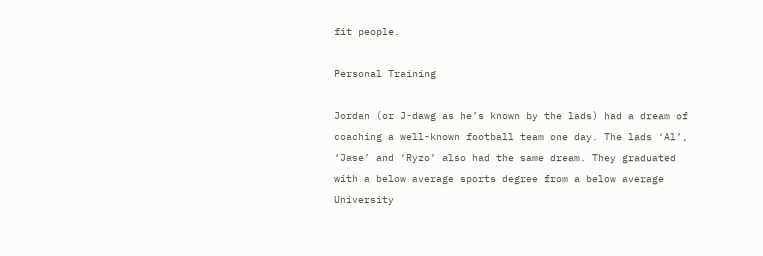fit people.

Personal Training

Jordan (or J-dawg as he’s known by the lads) had a dream of coaching a well-known football team one day. The lads ‘Al’, ‘Jase’ and ‘Ryzo’ also had the same dream. They graduated with a below average sports degree from a below average University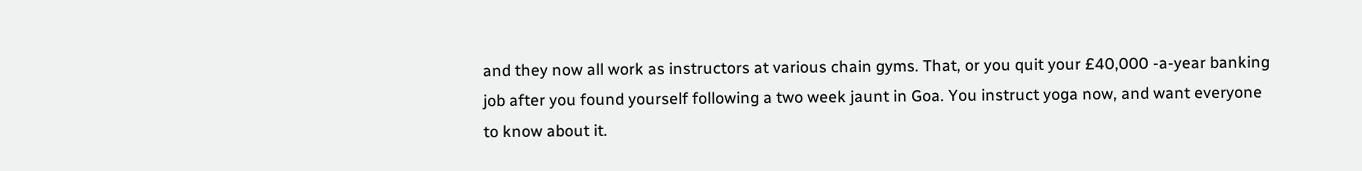and they now all work as instructors at various chain gyms. That, or you quit your £40,000 -a-year banking job after you found yourself following a two week jaunt in Goa. You instruct yoga now, and want everyone to know about it.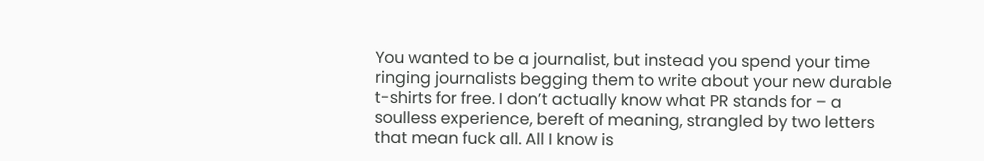You wanted to be a journalist, but instead you spend your time ringing journalists begging them to write about your new durable t-shirts for free. I don’t actually know what PR stands for – a soulless experience, bereft of meaning, strangled by two letters that mean fuck all. All I know is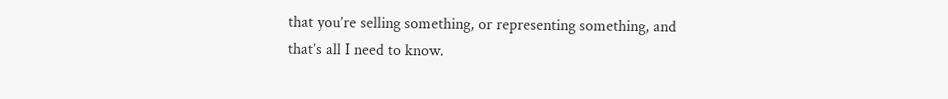that you’re selling something, or representing something, and that’s all I need to know.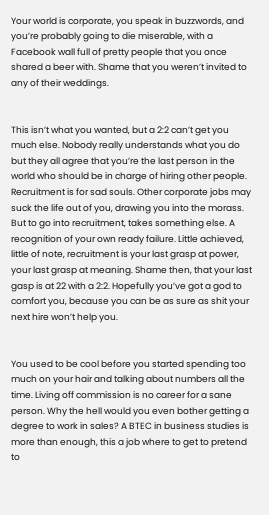Your world is corporate, you speak in buzzwords, and you’re probably going to die miserable, with a Facebook wall full of pretty people that you once shared a beer with. Shame that you weren’t invited to any of their weddings.


This isn’t what you wanted, but a 2:2 can’t get you much else. Nobody really understands what you do but they all agree that you’re the last person in the world who should be in charge of hiring other people. Recruitment is for sad souls. Other corporate jobs may suck the life out of you, drawing you into the morass. But to go into recruitment, takes something else. A recognition of your own ready failure. Little achieved, little of note, recruitment is your last grasp at power, your last grasp at meaning. Shame then, that your last gasp is at 22 with a 2:2. Hopefully you’ve got a god to comfort you, because you can be as sure as shit your next hire won’t help you.


You used to be cool before you started spending too much on your hair and talking about numbers all the time. Living off commission is no career for a sane person. Why the hell would you even bother getting a degree to work in sales? A BTEC in business studies is more than enough, this a job where to get to pretend to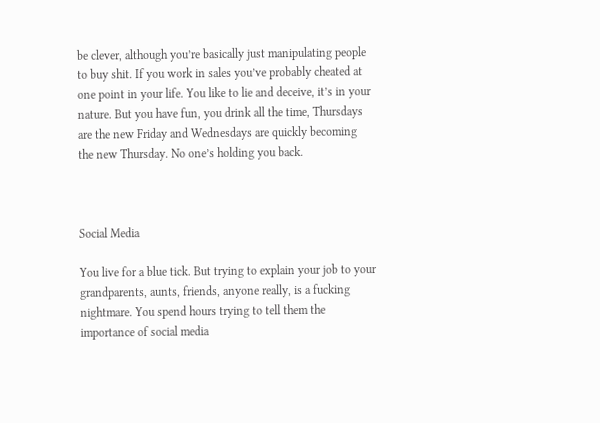be clever, although you’re basically just manipulating people to buy shit. If you work in sales you’ve probably cheated at one point in your life. You like to lie and deceive, it’s in your nature. But you have fun, you drink all the time, Thursdays are the new Friday and Wednesdays are quickly becoming the new Thursday. No one’s holding you back.



Social Media

You live for a blue tick. But trying to explain your job to your grandparents, aunts, friends, anyone really, is a fucking nightmare. You spend hours trying to tell them the importance of social media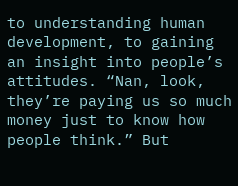to understanding human development, to gaining an insight into people’s attitudes. “Nan, look, they’re paying us so much money just to know how people think.” But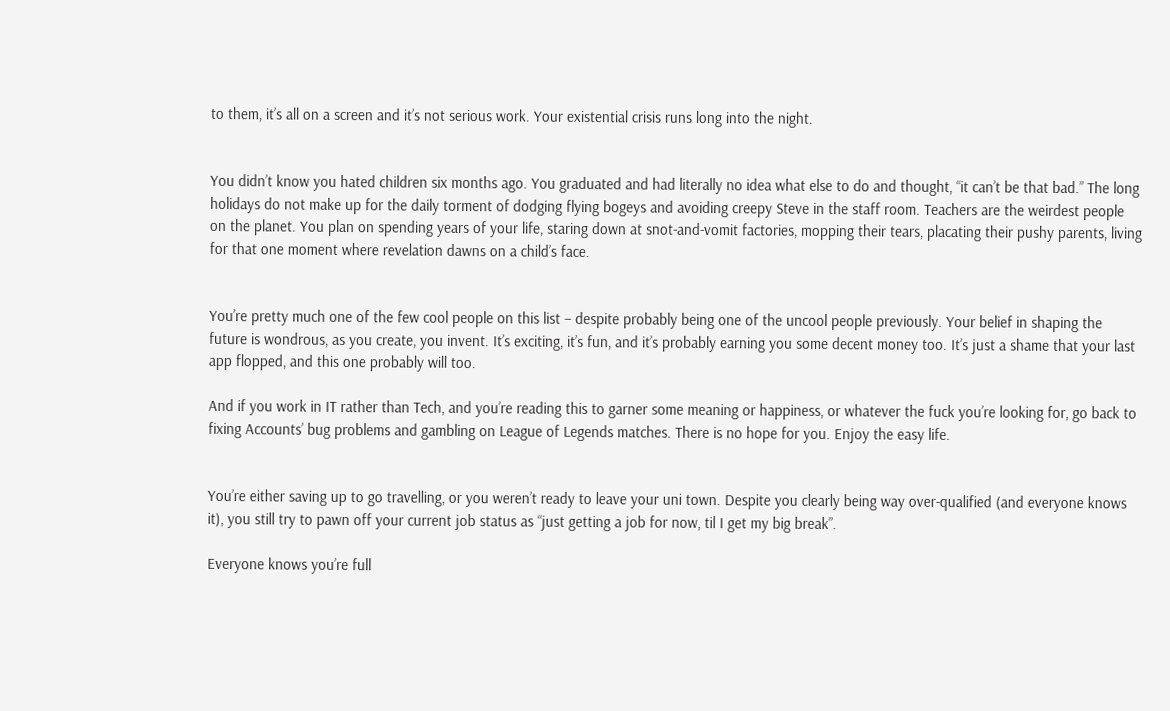to them, it’s all on a screen and it’s not serious work. Your existential crisis runs long into the night.


You didn’t know you hated children six months ago. You graduated and had literally no idea what else to do and thought, “it can’t be that bad.” The long holidays do not make up for the daily torment of dodging flying bogeys and avoiding creepy Steve in the staff room. Teachers are the weirdest people on the planet. You plan on spending years of your life, staring down at snot-and-vomit factories, mopping their tears, placating their pushy parents, living  for that one moment where revelation dawns on a child’s face.


You’re pretty much one of the few cool people on this list – despite probably being one of the uncool people previously. Your belief in shaping the future is wondrous, as you create, you invent. It’s exciting, it’s fun, and it’s probably earning you some decent money too. It’s just a shame that your last app flopped, and this one probably will too.

And if you work in IT rather than Tech, and you’re reading this to garner some meaning or happiness, or whatever the fuck you’re looking for, go back to fixing Accounts’ bug problems and gambling on League of Legends matches. There is no hope for you. Enjoy the easy life.


You’re either saving up to go travelling, or you weren’t ready to leave your uni town. Despite you clearly being way over-qualified (and everyone knows it), you still try to pawn off your current job status as “just getting a job for now, til I get my big break”.

Everyone knows you’re full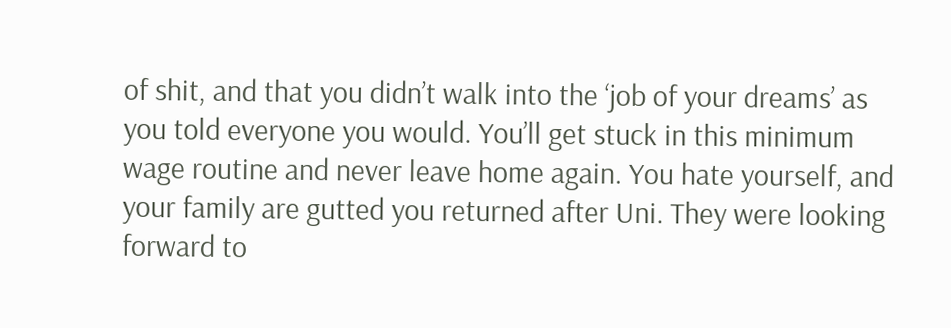of shit, and that you didn’t walk into the ‘job of your dreams’ as you told everyone you would. You’ll get stuck in this minimum wage routine and never leave home again. You hate yourself, and your family are gutted you returned after Uni. They were looking forward to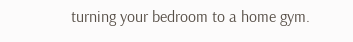turning your bedroom to a home gym.